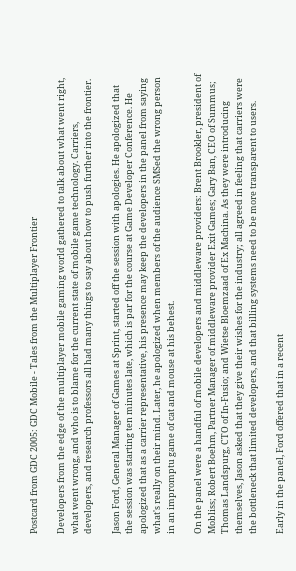Postcard from GDC 2005: GDC Mobile - Tales from the Multiplayer Frontier

Developers from the edge of the multiplayer mobile gaming world gathered to talk about what went right, what went wrong, and who is to blame for the current state of mobile game technology. Carriers, developers, and research professors all had many things to say about how to push further into the frontier.

Jason Ford, General Manager of Games at Sprint, started off the session with apologies. He apologized that the session was starting ten minutes late, which is par for the course at Game Developer Conference. He apologized that as a carrier representative, his presence may keep the developers in the panel from saying what's really on their mind. Later, he apologized when members of the audience SMSed the wrong person in an impromptu game of cat and mouse at his behest.

On the panel were a handful of mobile developers and middleware providers: Brent Brookler, president of Mobliss; Robert Boehm, Partner Manager of middleware provider Exit Games; Gary Ban, CEO of Summus; Thomas Landspurg, CTO of In-Fusio; and Wietse Bloemzaad of Ex Machina. As they were introducing themselves, Jason asked that they give their wishes for the industry; all agreed in feeling that carriers were the bottleneck that limited developers, and that billing systems need to be more transparent to users.

Early in the panel, Ford offered that in a recent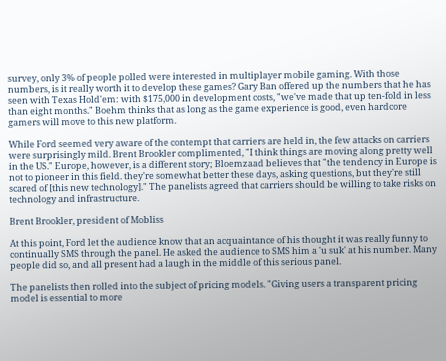survey, only 3% of people polled were interested in multiplayer mobile gaming. With those numbers, is it really worth it to develop these games? Gary Ban offered up the numbers that he has seen with Texas Hold'em: with $175,000 in development costs, "we've made that up ten-fold in less than eight months." Boehm thinks that as long as the game experience is good, even hardcore gamers will move to this new platform.

While Ford seemed very aware of the contempt that carriers are held in, the few attacks on carriers were surprisingly mild. Brent Brookler complimented, "I think things are moving along pretty well in the US." Europe, however, is a different story; Bloemzaad believes that "the tendency in Europe is not to pioneer in this field. they're somewhat better these days, asking questions, but they're still scared of [this new technology]." The panelists agreed that carriers should be willing to take risks on technology and infrastructure.

Brent Brookler, president of Mobliss

At this point, Ford let the audience know that an acquaintance of his thought it was really funny to continually SMS through the panel. He asked the audience to SMS him a 'u suk' at his number. Many people did so, and all present had a laugh in the middle of this serious panel.

The panelists then rolled into the subject of pricing models. "Giving users a transparent pricing model is essential to more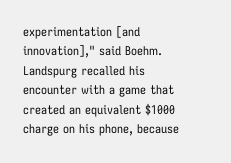experimentation [and innovation]," said Boehm. Landspurg recalled his encounter with a game that created an equivalent $1000 charge on his phone, because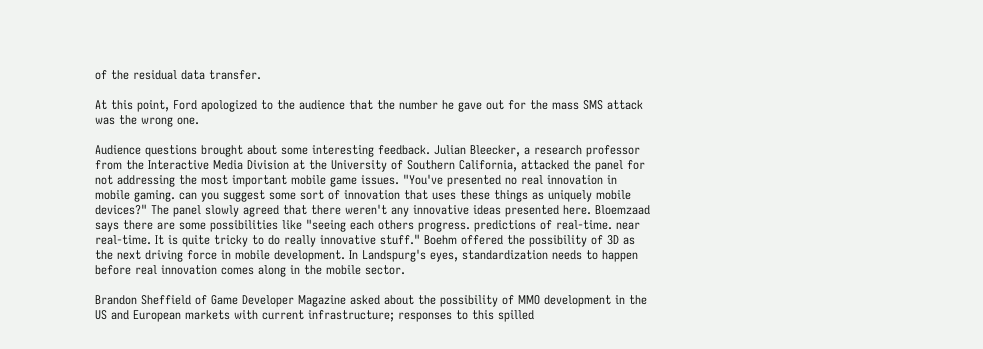of the residual data transfer.

At this point, Ford apologized to the audience that the number he gave out for the mass SMS attack was the wrong one.

Audience questions brought about some interesting feedback. Julian Bleecker, a research professor from the Interactive Media Division at the University of Southern California, attacked the panel for not addressing the most important mobile game issues. "You've presented no real innovation in mobile gaming. can you suggest some sort of innovation that uses these things as uniquely mobile devices?" The panel slowly agreed that there weren't any innovative ideas presented here. Bloemzaad says there are some possibilities like "seeing each others progress. predictions of real-time. near real-time. It is quite tricky to do really innovative stuff." Boehm offered the possibility of 3D as the next driving force in mobile development. In Landspurg's eyes, standardization needs to happen before real innovation comes along in the mobile sector.

Brandon Sheffield of Game Developer Magazine asked about the possibility of MMO development in the US and European markets with current infrastructure; responses to this spilled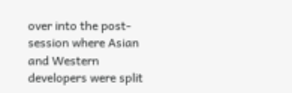over into the post-session where Asian and Western developers were split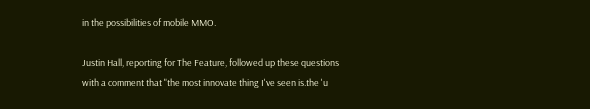in the possibilities of mobile MMO.

Justin Hall, reporting for The Feature, followed up these questions with a comment that "the most innovate thing I've seen is.the 'u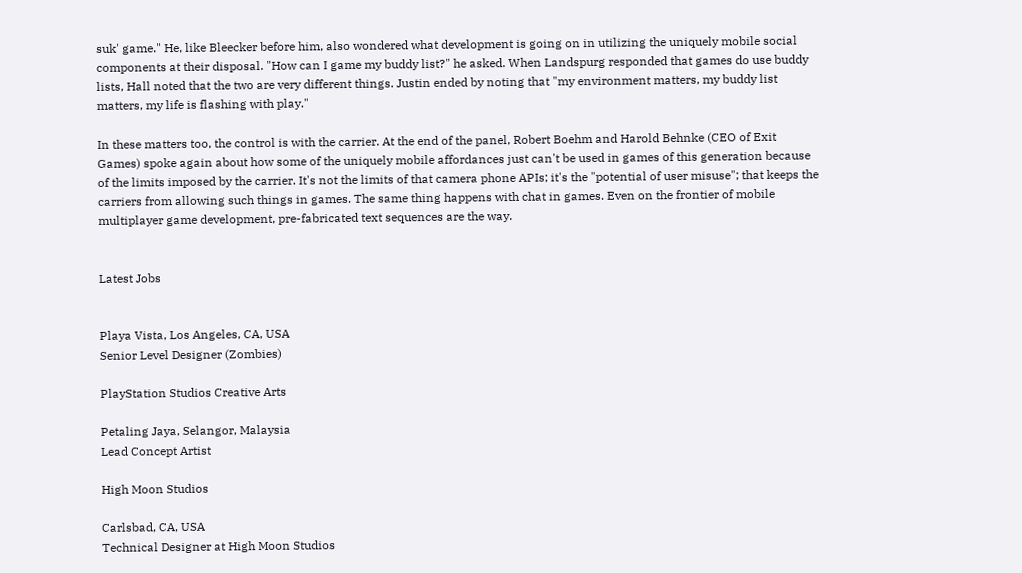suk' game." He, like Bleecker before him, also wondered what development is going on in utilizing the uniquely mobile social components at their disposal. "How can I game my buddy list?" he asked. When Landspurg responded that games do use buddy lists, Hall noted that the two are very different things. Justin ended by noting that "my environment matters, my buddy list matters, my life is flashing with play."

In these matters too, the control is with the carrier. At the end of the panel, Robert Boehm and Harold Behnke (CEO of Exit Games) spoke again about how some of the uniquely mobile affordances just can't be used in games of this generation because of the limits imposed by the carrier. It's not the limits of that camera phone APIs; it's the "potential of user misuse"; that keeps the carriers from allowing such things in games. The same thing happens with chat in games. Even on the frontier of mobile multiplayer game development, pre-fabricated text sequences are the way.


Latest Jobs


Playa Vista, Los Angeles, CA, USA
Senior Level Designer (Zombies)

PlayStation Studios Creative Arts

Petaling Jaya, Selangor, Malaysia
Lead Concept Artist

High Moon Studios

Carlsbad, CA, USA
Technical Designer at High Moon Studios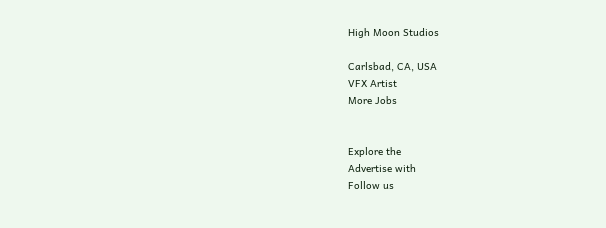High Moon Studios

Carlsbad, CA, USA
VFX Artist
More Jobs


Explore the
Advertise with
Follow us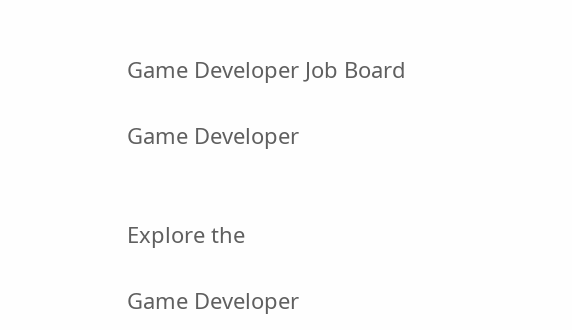Game Developer Job Board

Game Developer


Explore the

Game Developer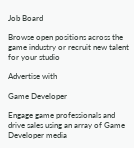Job Board

Browse open positions across the game industry or recruit new talent for your studio

Advertise with

Game Developer

Engage game professionals and drive sales using an array of Game Developer media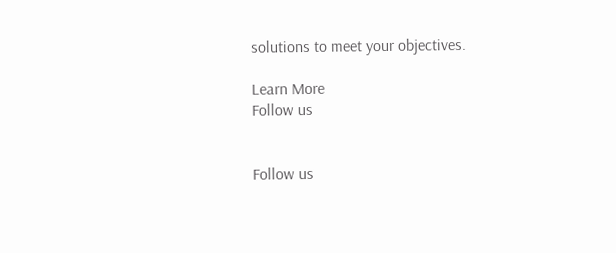solutions to meet your objectives.

Learn More
Follow us


Follow us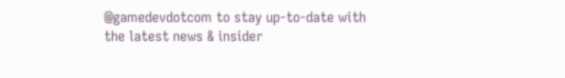@gamedevdotcom to stay up-to-date with the latest news & insider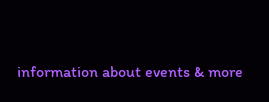information about events & more